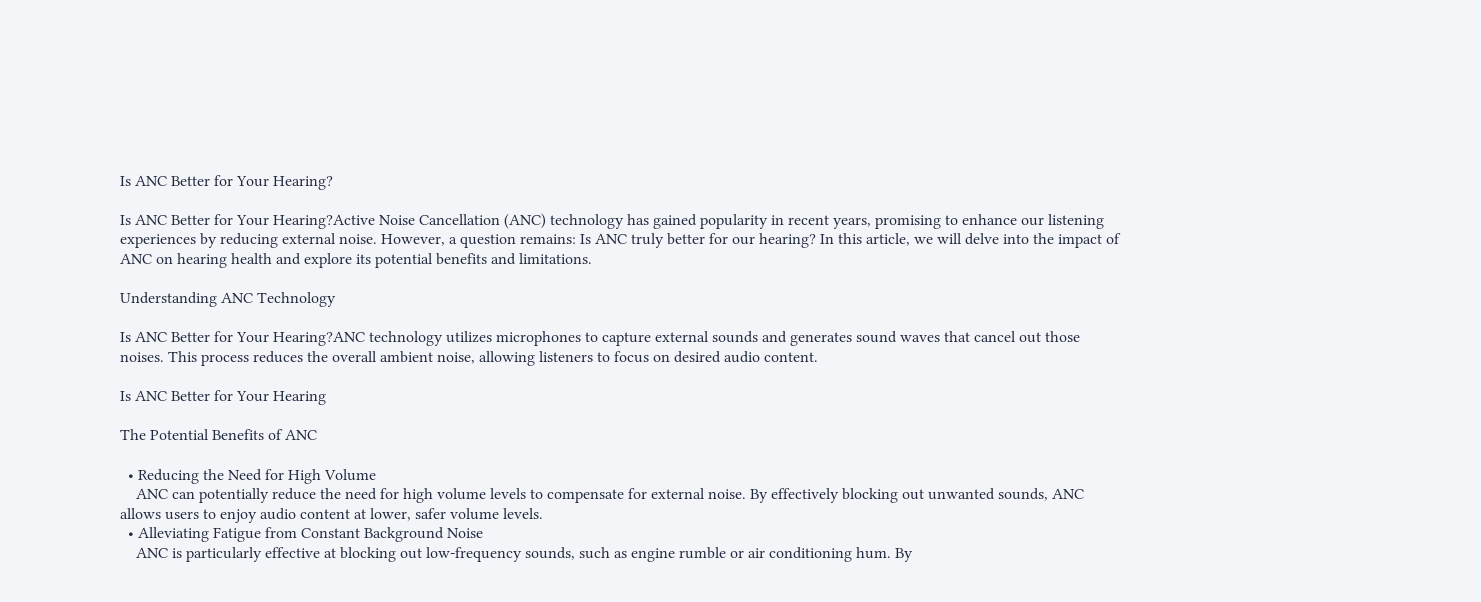Is ANC Better for Your Hearing?

Is ANC Better for Your Hearing?Active Noise Cancellation (ANC) technology has gained popularity in recent years, promising to enhance our listening experiences by reducing external noise. However, a question remains: Is ANC truly better for our hearing? In this article, we will delve into the impact of ANC on hearing health and explore its potential benefits and limitations.

Understanding ANC Technology

Is ANC Better for Your Hearing?ANC technology utilizes microphones to capture external sounds and generates sound waves that cancel out those noises. This process reduces the overall ambient noise, allowing listeners to focus on desired audio content.

Is ANC Better for Your Hearing

The Potential Benefits of ANC

  • Reducing the Need for High Volume
    ANC can potentially reduce the need for high volume levels to compensate for external noise. By effectively blocking out unwanted sounds, ANC allows users to enjoy audio content at lower, safer volume levels.
  • Alleviating Fatigue from Constant Background Noise
    ANC is particularly effective at blocking out low-frequency sounds, such as engine rumble or air conditioning hum. By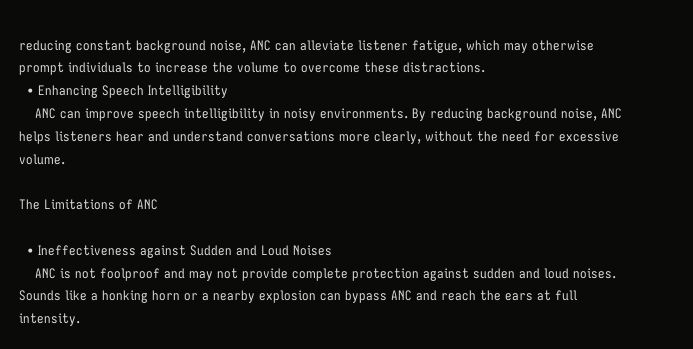reducing constant background noise, ANC can alleviate listener fatigue, which may otherwise prompt individuals to increase the volume to overcome these distractions.
  • Enhancing Speech Intelligibility
    ANC can improve speech intelligibility in noisy environments. By reducing background noise, ANC helps listeners hear and understand conversations more clearly, without the need for excessive volume.

The Limitations of ANC

  • Ineffectiveness against Sudden and Loud Noises
    ANC is not foolproof and may not provide complete protection against sudden and loud noises. Sounds like a honking horn or a nearby explosion can bypass ANC and reach the ears at full intensity.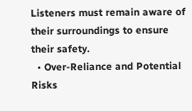Listeners must remain aware of their surroundings to ensure their safety.
  • Over-Reliance and Potential Risks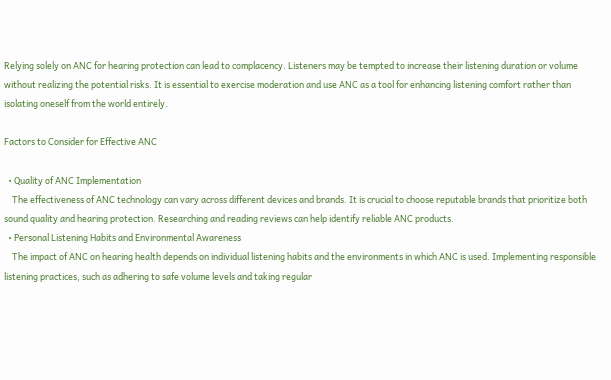Relying solely on ANC for hearing protection can lead to complacency. Listeners may be tempted to increase their listening duration or volume without realizing the potential risks. It is essential to exercise moderation and use ANC as a tool for enhancing listening comfort rather than isolating oneself from the world entirely.

Factors to Consider for Effective ANC

  • Quality of ANC Implementation
    The effectiveness of ANC technology can vary across different devices and brands. It is crucial to choose reputable brands that prioritize both sound quality and hearing protection. Researching and reading reviews can help identify reliable ANC products.
  • Personal Listening Habits and Environmental Awareness
    The impact of ANC on hearing health depends on individual listening habits and the environments in which ANC is used. Implementing responsible listening practices, such as adhering to safe volume levels and taking regular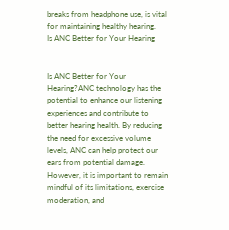breaks from headphone use, is vital for maintaining healthy hearing.
Is ANC Better for Your Hearing


Is ANC Better for Your Hearing?ANC technology has the potential to enhance our listening experiences and contribute to better hearing health. By reducing the need for excessive volume levels, ANC can help protect our ears from potential damage. However, it is important to remain mindful of its limitations, exercise moderation, and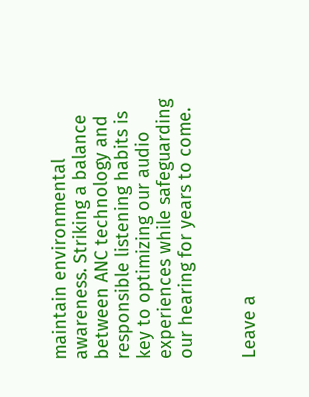maintain environmental awareness. Striking a balance between ANC technology and responsible listening habits is key to optimizing our audio experiences while safeguarding our hearing for years to come.


Leave a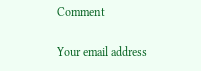Comment

Your email address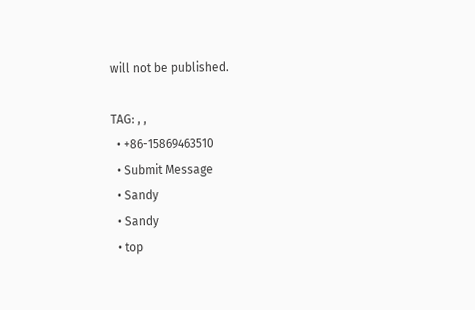will not be published.

TAG: , ,
  • +86-15869463510
  • Submit Message
  • Sandy
  • Sandy
  • top